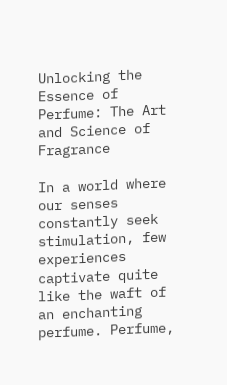Unlocking the Essence of Perfume: The Art and Science of Fragrance

In a world where our senses constantly seek stimulation, few experiences captivate quite like the waft of an enchanting perfume. Perfume,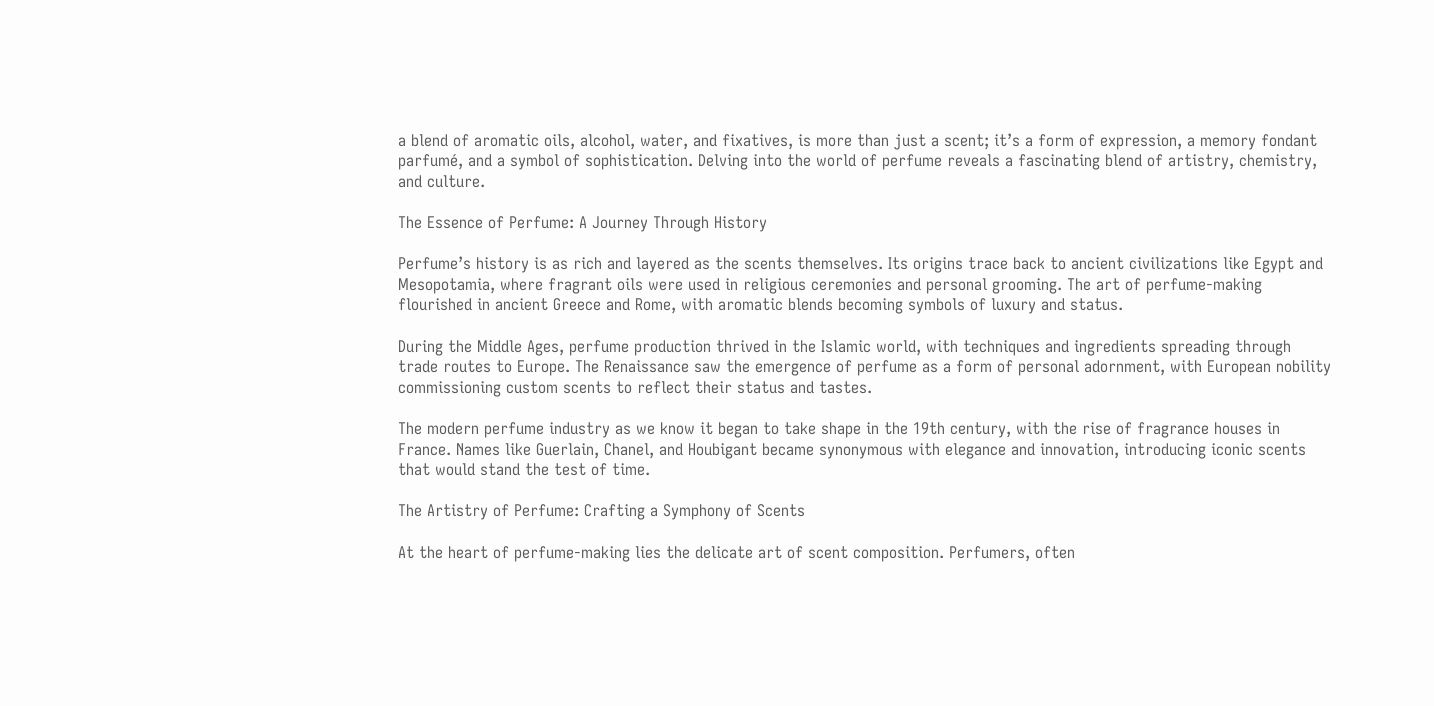a blend of aromatic oils, alcohol, water, and fixatives, is more than just a scent; it’s a form of expression, a memory fondant parfumé, and a symbol of sophistication. Delving into the world of perfume reveals a fascinating blend of artistry, chemistry, and culture.

The Essence of Perfume: A Journey Through History

Perfume’s history is as rich and layered as the scents themselves. Its origins trace back to ancient civilizations like Egypt and Mesopotamia, where fragrant oils were used in religious ceremonies and personal grooming. The art of perfume-making flourished in ancient Greece and Rome, with aromatic blends becoming symbols of luxury and status.

During the Middle Ages, perfume production thrived in the Islamic world, with techniques and ingredients spreading through trade routes to Europe. The Renaissance saw the emergence of perfume as a form of personal adornment, with European nobility commissioning custom scents to reflect their status and tastes.

The modern perfume industry as we know it began to take shape in the 19th century, with the rise of fragrance houses in France. Names like Guerlain, Chanel, and Houbigant became synonymous with elegance and innovation, introducing iconic scents that would stand the test of time.

The Artistry of Perfume: Crafting a Symphony of Scents

At the heart of perfume-making lies the delicate art of scent composition. Perfumers, often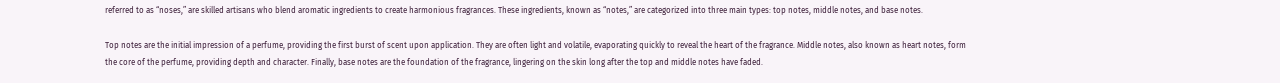referred to as “noses,” are skilled artisans who blend aromatic ingredients to create harmonious fragrances. These ingredients, known as “notes,” are categorized into three main types: top notes, middle notes, and base notes.

Top notes are the initial impression of a perfume, providing the first burst of scent upon application. They are often light and volatile, evaporating quickly to reveal the heart of the fragrance. Middle notes, also known as heart notes, form the core of the perfume, providing depth and character. Finally, base notes are the foundation of the fragrance, lingering on the skin long after the top and middle notes have faded.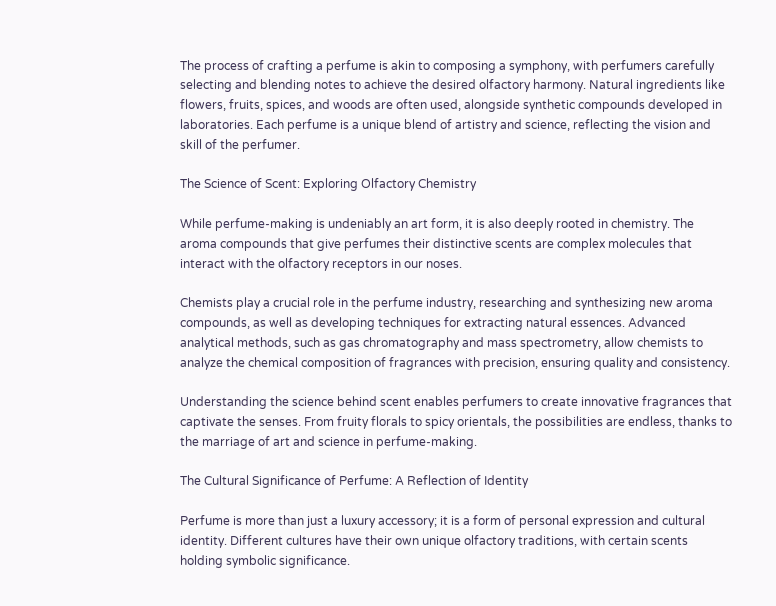The process of crafting a perfume is akin to composing a symphony, with perfumers carefully selecting and blending notes to achieve the desired olfactory harmony. Natural ingredients like flowers, fruits, spices, and woods are often used, alongside synthetic compounds developed in laboratories. Each perfume is a unique blend of artistry and science, reflecting the vision and skill of the perfumer.

The Science of Scent: Exploring Olfactory Chemistry

While perfume-making is undeniably an art form, it is also deeply rooted in chemistry. The aroma compounds that give perfumes their distinctive scents are complex molecules that interact with the olfactory receptors in our noses.

Chemists play a crucial role in the perfume industry, researching and synthesizing new aroma compounds, as well as developing techniques for extracting natural essences. Advanced analytical methods, such as gas chromatography and mass spectrometry, allow chemists to analyze the chemical composition of fragrances with precision, ensuring quality and consistency.

Understanding the science behind scent enables perfumers to create innovative fragrances that captivate the senses. From fruity florals to spicy orientals, the possibilities are endless, thanks to the marriage of art and science in perfume-making.

The Cultural Significance of Perfume: A Reflection of Identity

Perfume is more than just a luxury accessory; it is a form of personal expression and cultural identity. Different cultures have their own unique olfactory traditions, with certain scents holding symbolic significance.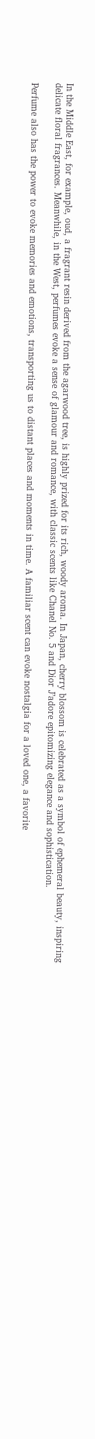In the Middle East, for example, oud, a fragrant resin derived from the agarwood tree, is highly prized for its rich, woody aroma. In Japan, cherry blossom is celebrated as a symbol of ephemeral beauty, inspiring delicate floral fragrances. Meanwhile, in the West, perfumes evoke a sense of glamour and romance, with classic scents like Chanel No. 5 and Dior J’adore epitomizing elegance and sophistication.

Perfume also has the power to evoke memories and emotions, transporting us to distant places and moments in time. A familiar scent can evoke nostalgia for a loved one, a favorite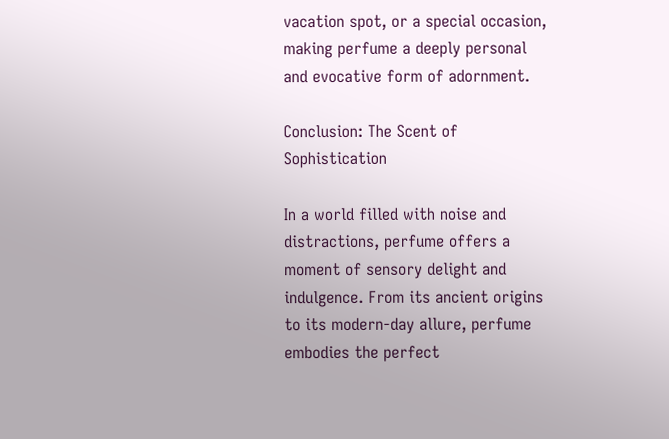vacation spot, or a special occasion, making perfume a deeply personal and evocative form of adornment.

Conclusion: The Scent of Sophistication

In a world filled with noise and distractions, perfume offers a moment of sensory delight and indulgence. From its ancient origins to its modern-day allure, perfume embodies the perfect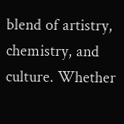blend of artistry, chemistry, and culture. Whether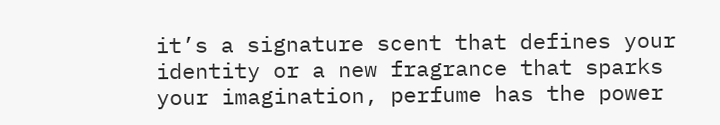it’s a signature scent that defines your identity or a new fragrance that sparks your imagination, perfume has the power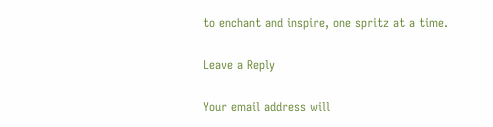to enchant and inspire, one spritz at a time.

Leave a Reply

Your email address will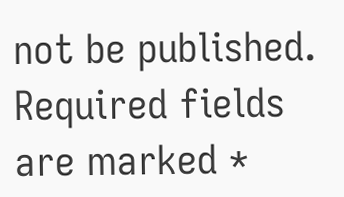not be published. Required fields are marked *